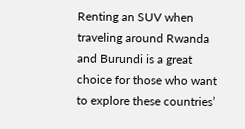Renting an SUV when traveling around Rwanda and Burundi is a great choice for those who want to explore these countries’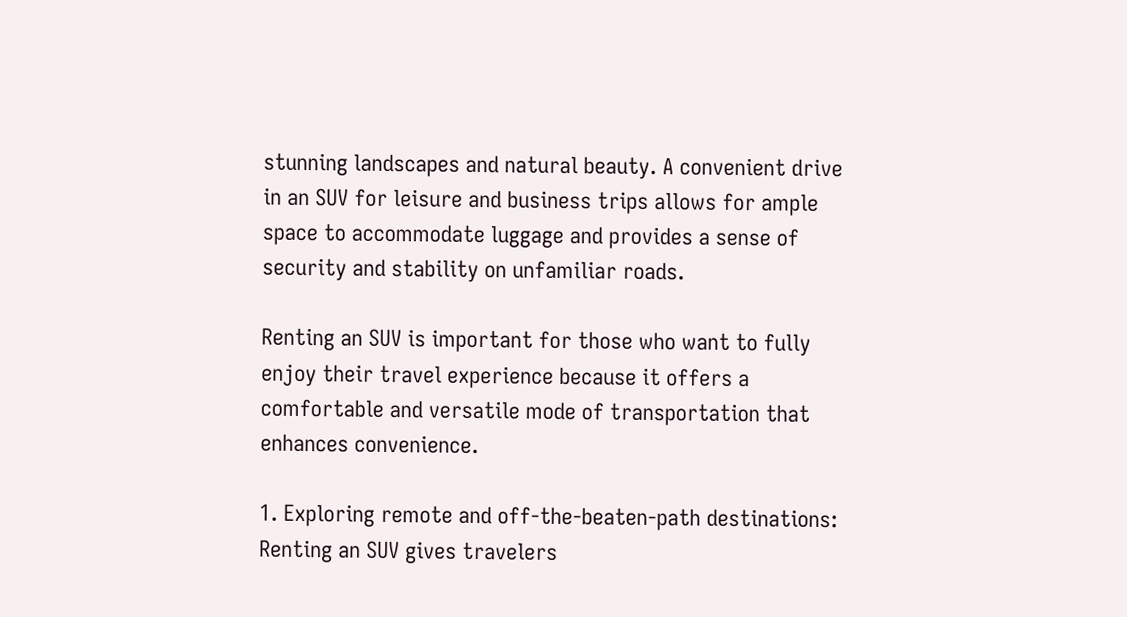stunning landscapes and natural beauty. A convenient drive in an SUV for leisure and business trips allows for ample space to accommodate luggage and provides a sense of security and stability on unfamiliar roads.

Renting an SUV is important for those who want to fully enjoy their travel experience because it offers a comfortable and versatile mode of transportation that enhances convenience.

1. Exploring remote and off-the-beaten-path destinations: Renting an SUV gives travelers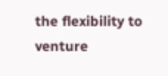the flexibility to venture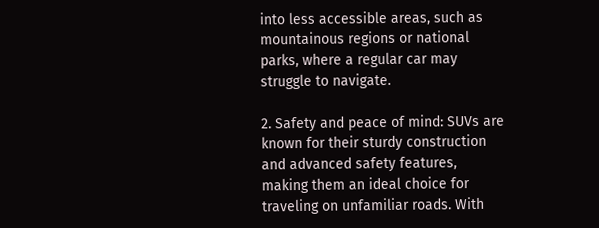into less accessible areas, such as mountainous regions or national parks, where a regular car may struggle to navigate.

2. Safety and peace of mind: SUVs are known for their sturdy construction and advanced safety features, making them an ideal choice for traveling on unfamiliar roads. With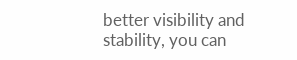better visibility and stability, you can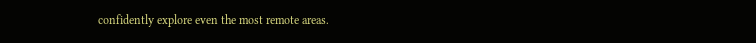confidently explore even the most remote areas.